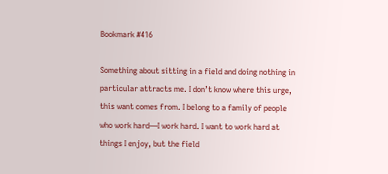Bookmark #416

Something about sitting in a field and doing nothing in particular attracts me. I don’t know where this urge, this want comes from. I belong to a family of people who work hard—I work hard. I want to work hard at things I enjoy, but the field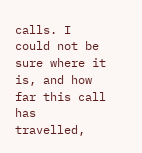calls. I could not be sure where it is, and how far this call has travelled,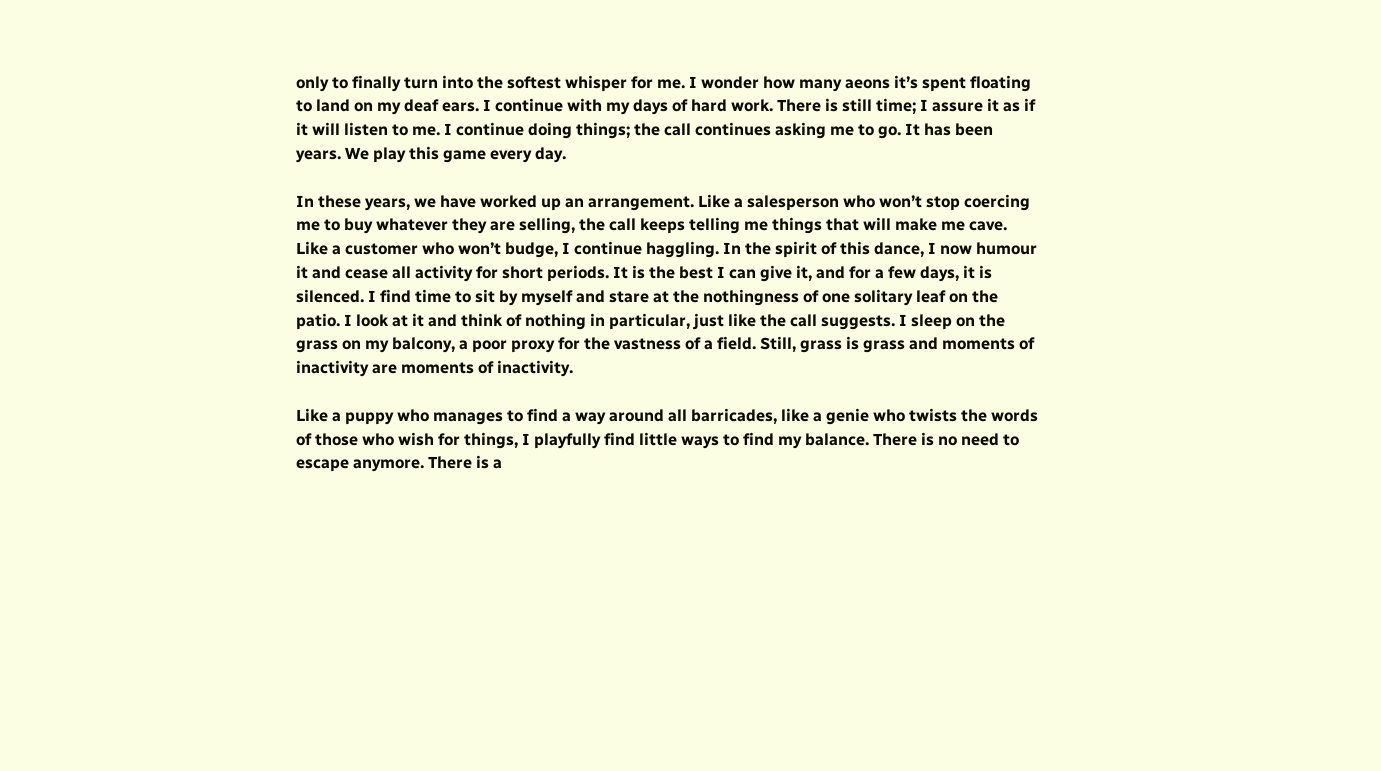only to finally turn into the softest whisper for me. I wonder how many aeons it’s spent floating to land on my deaf ears. I continue with my days of hard work. There is still time; I assure it as if it will listen to me. I continue doing things; the call continues asking me to go. It has been years. We play this game every day.

In these years, we have worked up an arrangement. Like a salesperson who won’t stop coercing me to buy whatever they are selling, the call keeps telling me things that will make me cave. Like a customer who won’t budge, I continue haggling. In the spirit of this dance, I now humour it and cease all activity for short periods. It is the best I can give it, and for a few days, it is silenced. I find time to sit by myself and stare at the nothingness of one solitary leaf on the patio. I look at it and think of nothing in particular, just like the call suggests. I sleep on the grass on my balcony, a poor proxy for the vastness of a field. Still, grass is grass and moments of inactivity are moments of inactivity.

Like a puppy who manages to find a way around all barricades, like a genie who twists the words of those who wish for things, I playfully find little ways to find my balance. There is no need to escape anymore. There is a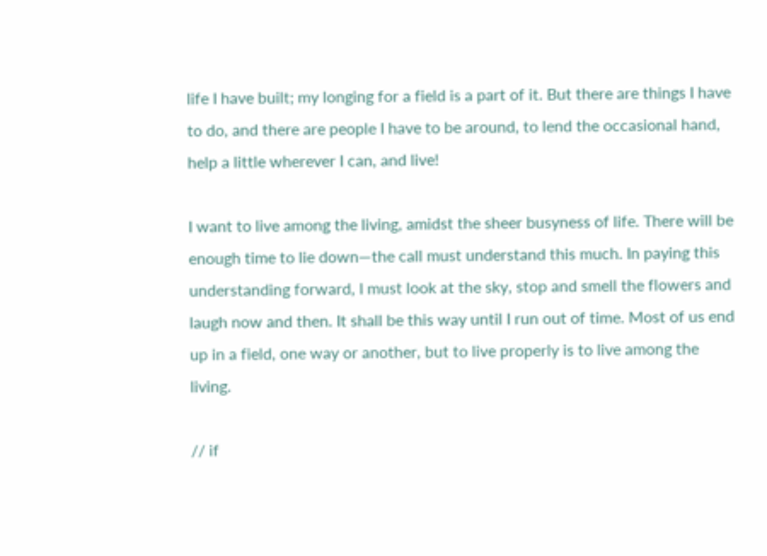life I have built; my longing for a field is a part of it. But there are things I have to do, and there are people I have to be around, to lend the occasional hand, help a little wherever I can, and live!

I want to live among the living, amidst the sheer busyness of life. There will be enough time to lie down—the call must understand this much. In paying this understanding forward, I must look at the sky, stop and smell the flowers and laugh now and then. It shall be this way until I run out of time. Most of us end up in a field, one way or another, but to live properly is to live among the living.

// if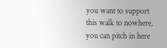you want to support this walk to nowhere, you can pitch in here